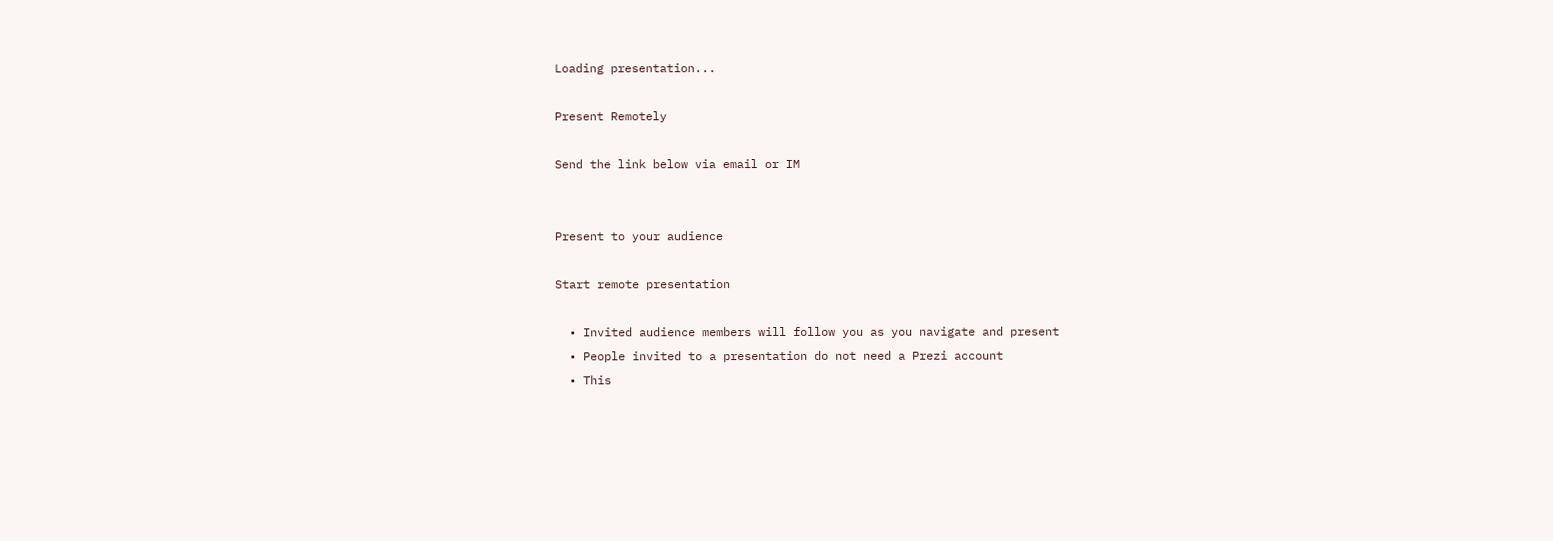Loading presentation...

Present Remotely

Send the link below via email or IM


Present to your audience

Start remote presentation

  • Invited audience members will follow you as you navigate and present
  • People invited to a presentation do not need a Prezi account
  • This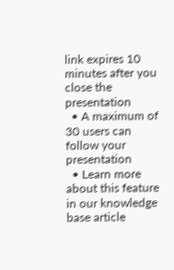link expires 10 minutes after you close the presentation
  • A maximum of 30 users can follow your presentation
  • Learn more about this feature in our knowledge base article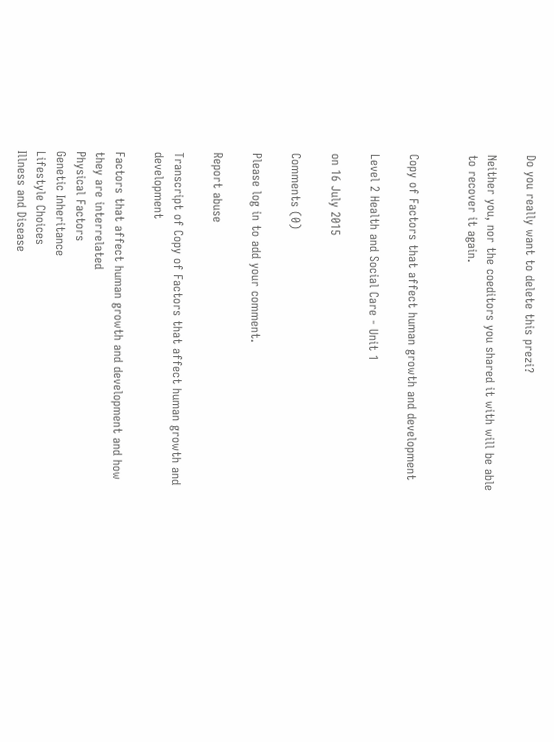Do you really want to delete this prezi?

Neither you, nor the coeditors you shared it with will be able to recover it again.


Copy of Factors that affect human growth and development

Level 2 Health and Social Care - Unit 1

on 16 July 2015

Comments (0)

Please log in to add your comment.

Report abuse

Transcript of Copy of Factors that affect human growth and development

Factors that affect human growth and development and how they are interrelated
Physical Factors
Genetic Inheritance
Lifestyle Choices
Illness and Disease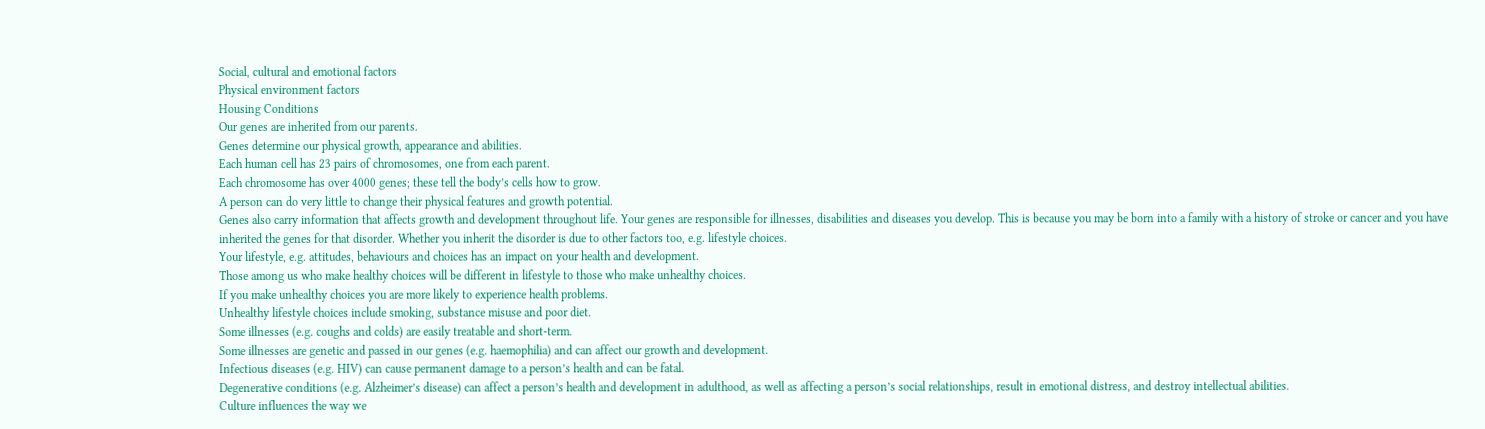Social, cultural and emotional factors
Physical environment factors
Housing Conditions
Our genes are inherited from our parents.
Genes determine our physical growth, appearance and abilities.
Each human cell has 23 pairs of chromosomes, one from each parent.
Each chromosome has over 4000 genes; these tell the body’s cells how to grow.
A person can do very little to change their physical features and growth potential.
Genes also carry information that affects growth and development throughout life. Your genes are responsible for illnesses, disabilities and diseases you develop. This is because you may be born into a family with a history of stroke or cancer and you have inherited the genes for that disorder. Whether you inherit the disorder is due to other factors too, e.g. lifestyle choices.
Your lifestyle, e.g. attitudes, behaviours and choices has an impact on your health and development.
Those among us who make healthy choices will be different in lifestyle to those who make unhealthy choices.
If you make unhealthy choices you are more likely to experience health problems.
Unhealthy lifestyle choices include smoking, substance misuse and poor diet.
Some illnesses (e.g. coughs and colds) are easily treatable and short-term.
Some illnesses are genetic and passed in our genes (e.g. haemophilia) and can affect our growth and development.
Infectious diseases (e.g. HIV) can cause permanent damage to a person’s health and can be fatal.
Degenerative conditions (e.g. Alzheimer’s disease) can affect a person’s health and development in adulthood, as well as affecting a person’s social relationships, result in emotional distress, and destroy intellectual abilities.
Culture influences the way we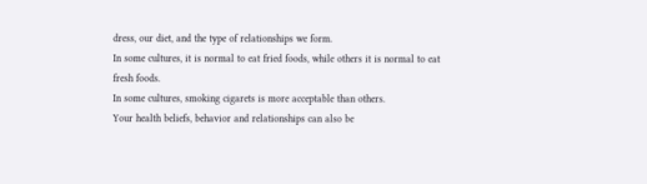dress, our diet, and the type of relationships we form.
In some cultures, it is normal to eat fried foods, while others it is normal to eat fresh foods.
In some cultures, smoking cigarets is more acceptable than others.
Your health beliefs, behavior and relationships can also be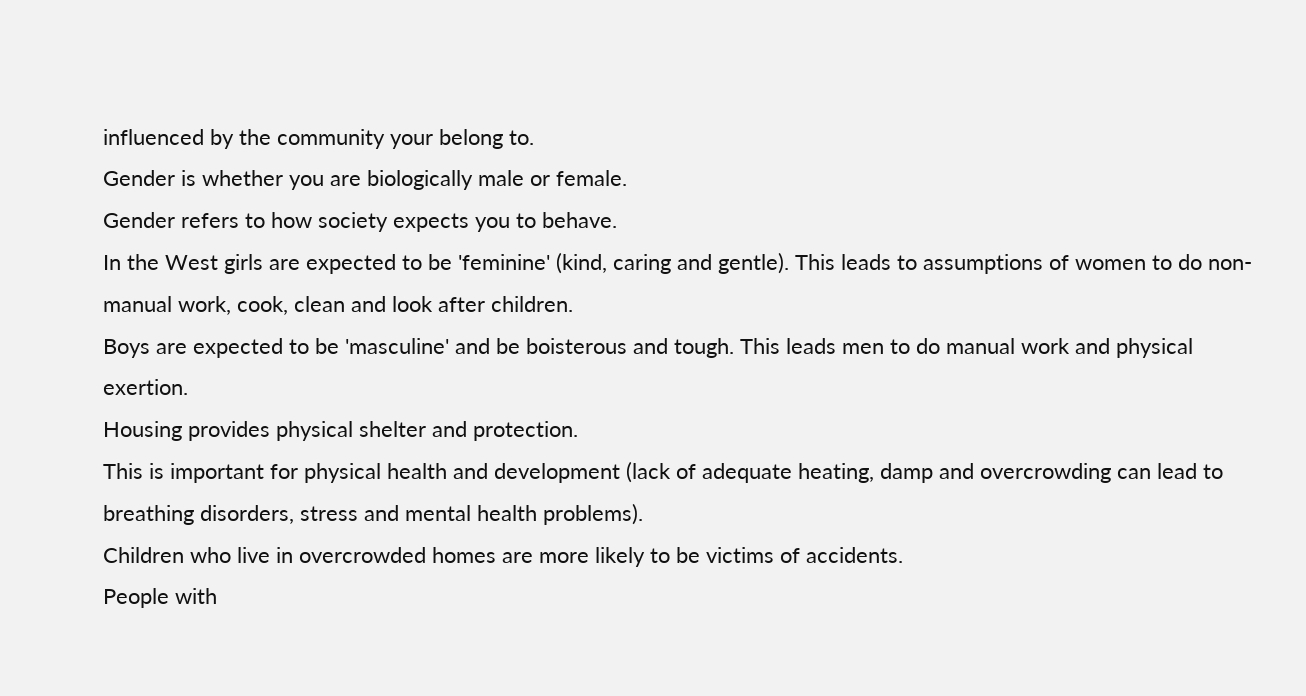influenced by the community your belong to.
Gender is whether you are biologically male or female.
Gender refers to how society expects you to behave.
In the West girls are expected to be 'feminine' (kind, caring and gentle). This leads to assumptions of women to do non-manual work, cook, clean and look after children.
Boys are expected to be 'masculine' and be boisterous and tough. This leads men to do manual work and physical exertion.
Housing provides physical shelter and protection.
This is important for physical health and development (lack of adequate heating, damp and overcrowding can lead to breathing disorders, stress and mental health problems).
Children who live in overcrowded homes are more likely to be victims of accidents.
People with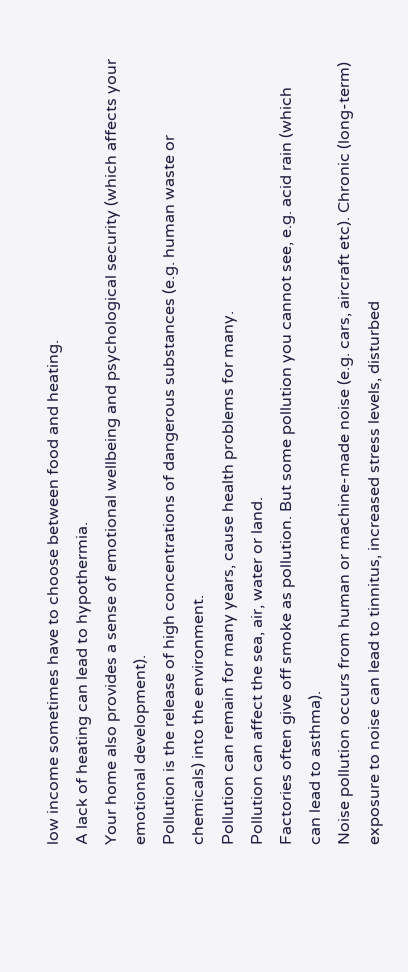low income sometimes have to choose between food and heating.
A lack of heating can lead to hypothermia.
Your home also provides a sense of emotional wellbeing and psychological security (which affects your emotional development).
Pollution is the release of high concentrations of dangerous substances (e.g. human waste or chemicals) into the environment.
Pollution can remain for many years, cause health problems for many.
Pollution can affect the sea, air, water or land.
Factories often give off smoke as pollution. But some pollution you cannot see, e.g. acid rain (which can lead to asthma).
Noise pollution occurs from human or machine-made noise (e.g. cars, aircraft etc). Chronic (long-term) exposure to noise can lead to tinnitus, increased stress levels, disturbed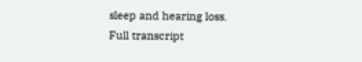sleep and hearing loss.
Full transcript